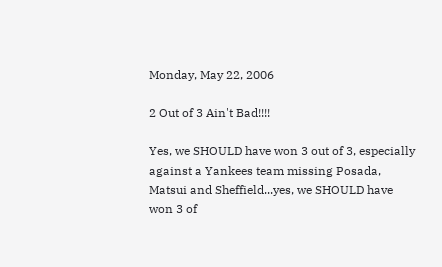Monday, May 22, 2006

2 Out of 3 Ain't Bad!!!!

Yes, we SHOULD have won 3 out of 3, especially against a Yankees team missing Posada, Matsui and Sheffield...yes, we SHOULD have won 3 of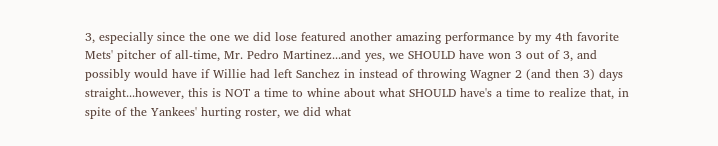3, especially since the one we did lose featured another amazing performance by my 4th favorite Mets' pitcher of all-time, Mr. Pedro Martinez...and yes, we SHOULD have won 3 out of 3, and possibly would have if Willie had left Sanchez in instead of throwing Wagner 2 (and then 3) days straight...however, this is NOT a time to whine about what SHOULD have's a time to realize that, in spite of the Yankees' hurting roster, we did what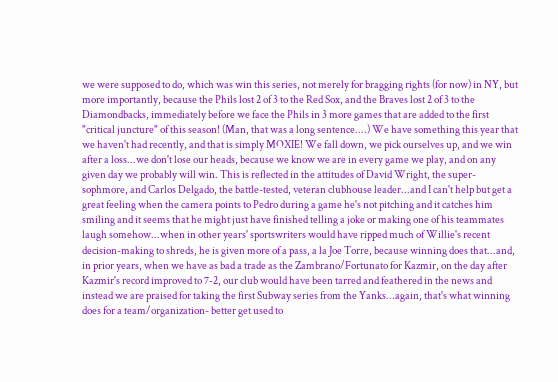we were supposed to do, which was win this series, not merely for bragging rights (for now) in NY, but more importantly, because the Phils lost 2 of 3 to the Red Sox, and the Braves lost 2 of 3 to the Diamondbacks, immediately before we face the Phils in 3 more games that are added to the first "critical juncture" of this season! (Man, that was a long sentence....) We have something this year that we haven't had recently, and that is simply MOXIE! We fall down, we pick ourselves up, and we win after a loss...we don't lose our heads, because we know we are in every game we play, and on any given day we probably will win. This is reflected in the attitudes of David Wright, the super-sophmore, and Carlos Delgado, the battle-tested, veteran clubhouse leader...and I can't help but get a great feeling when the camera points to Pedro during a game he's not pitching and it catches him smiling and it seems that he might just have finished telling a joke or making one of his teammates laugh somehow...when in other years' sportswriters would have ripped much of Willie's recent decision-making to shreds, he is given more of a pass, a la Joe Torre, because winning does that...and, in prior years, when we have as bad a trade as the Zambrano/Fortunato for Kazmir, on the day after Kazmir's record improved to 7-2, our club would have been tarred and feathered in the news and instead we are praised for taking the first Subway series from the Yanks...again, that's what winning does for a team/organization- better get used to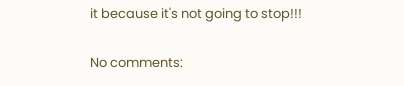it because it's not going to stop!!!

No comments: